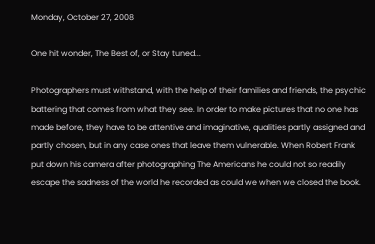Monday, October 27, 2008

One hit wonder, The Best of, or Stay tuned...

Photographers must withstand, with the help of their families and friends, the psychic battering that comes from what they see. In order to make pictures that no one has made before, they have to be attentive and imaginative, qualities partly assigned and partly chosen, but in any case ones that leave them vulnerable. When Robert Frank put down his camera after photographing The Americans he could not so readily escape the sadness of the world he recorded as could we when we closed the book.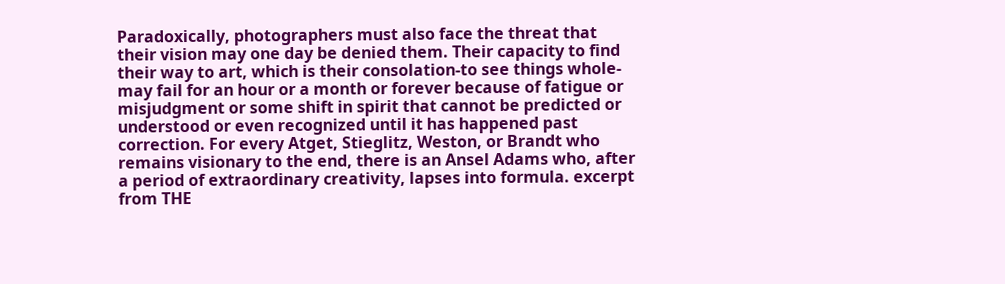Paradoxically, photographers must also face the threat that their vision may one day be denied them. Their capacity to find their way to art, which is their consolation-to see things whole-may fail for an hour or a month or forever because of fatigue or misjudgment or some shift in spirit that cannot be predicted or understood or even recognized until it has happened past correction. For every Atget, Stieglitz, Weston, or Brandt who remains visionary to the end, there is an Ansel Adams who, after a period of extraordinary creativity, lapses into formula. excerpt from THE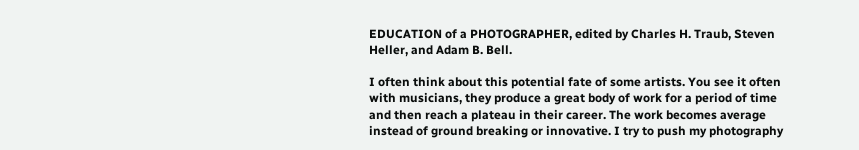EDUCATION of a PHOTOGRAPHER, edited by Charles H. Traub, Steven Heller, and Adam B. Bell.

I often think about this potential fate of some artists. You see it often with musicians, they produce a great body of work for a period of time and then reach a plateau in their career. The work becomes average instead of ground breaking or innovative. I try to push my photography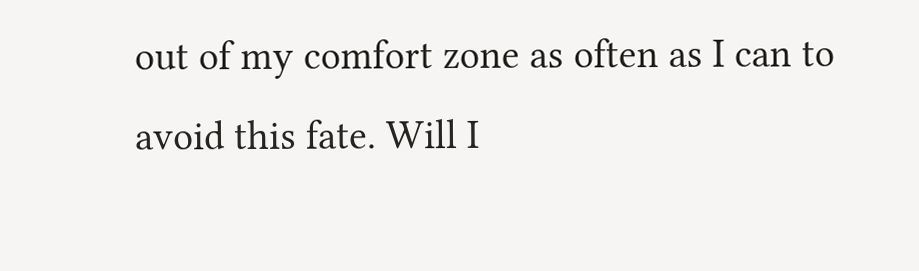out of my comfort zone as often as I can to avoid this fate. Will I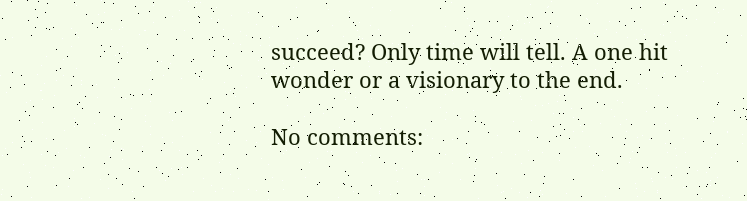succeed? Only time will tell. A one hit wonder or a visionary to the end.

No comments: